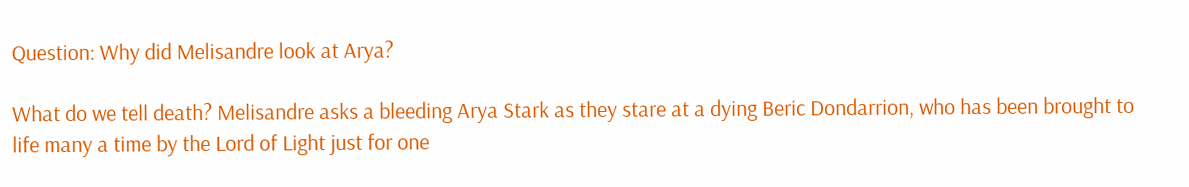Question: Why did Melisandre look at Arya?

What do we tell death? Melisandre asks a bleeding Arya Stark as they stare at a dying Beric Dondarrion, who has been brought to life many a time by the Lord of Light just for one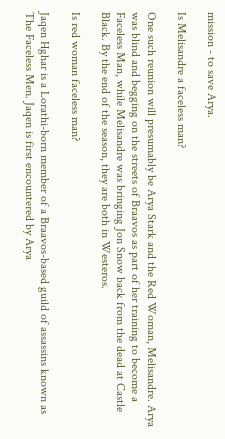mission - to save Arya.

Is Melisandre a faceless man?

One such reunion will presumably be Arya Stark and the Red Woman, Melisandre. Arya was blind and begging on the streets of Braavos as part of her training to become a Faceless Man, while Melisandre was bringing Jon Snow back from the dead at Castle Black. By the end of the season, they are both in Westeros.

Is red woman faceless man?

Jaqen Hghar is a Lorathi-born member of a Braavos-based guild of assassins known as The Faceless Men. Jaqen is first encountered by Arya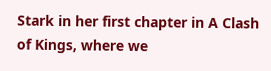Stark in her first chapter in A Clash of Kings, where we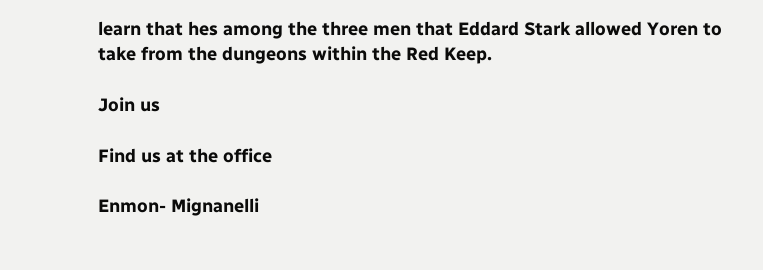learn that hes among the three men that Eddard Stark allowed Yoren to take from the dungeons within the Red Keep.

Join us

Find us at the office

Enmon- Mignanelli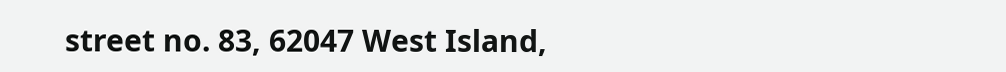street no. 83, 62047 West Island,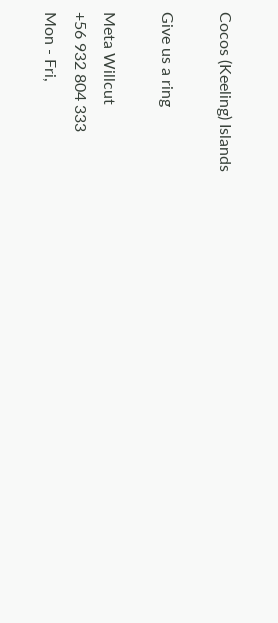Cocos (Keeling) Islands

Give us a ring

Meta Willcut
+56 932 804 333
Mon - Fri,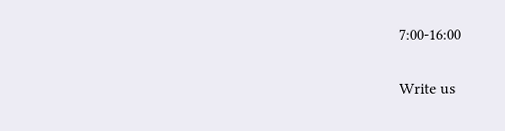7:00-16:00

Write us